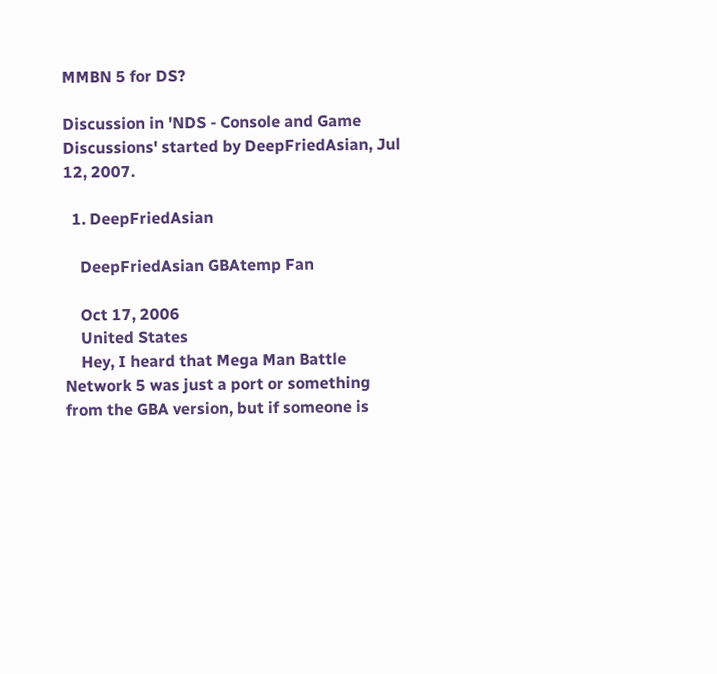MMBN 5 for DS?

Discussion in 'NDS - Console and Game Discussions' started by DeepFriedAsian, Jul 12, 2007.

  1. DeepFriedAsian

    DeepFriedAsian GBAtemp Fan

    Oct 17, 2006
    United States
    Hey, I heard that Mega Man Battle Network 5 was just a port or something from the GBA version, but if someone is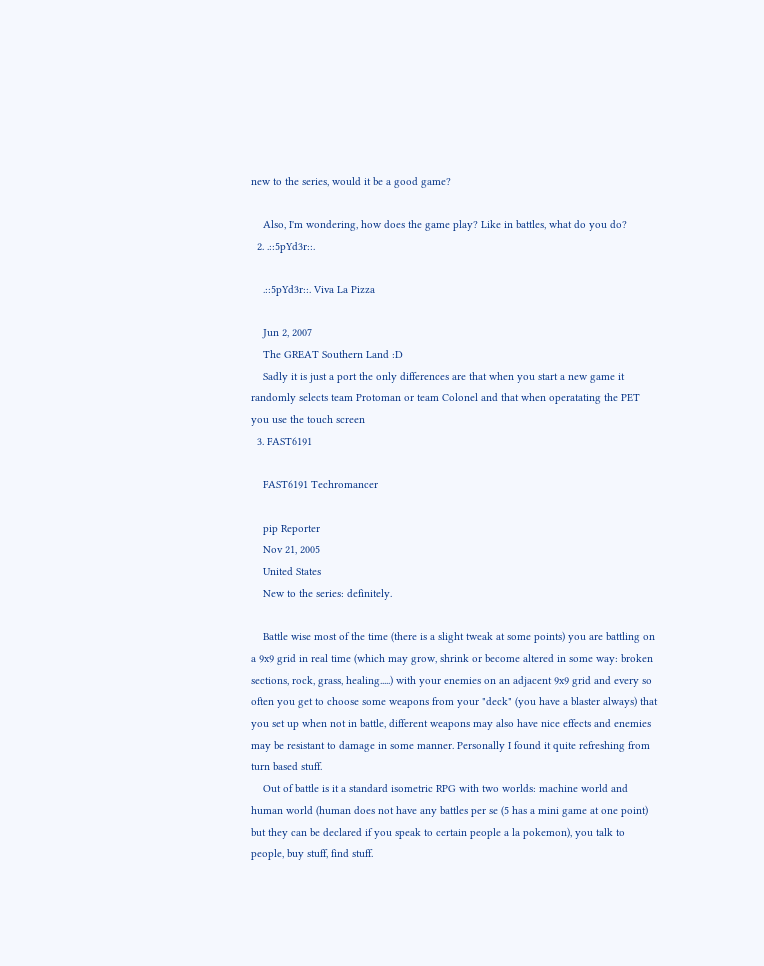new to the series, would it be a good game?

    Also, I'm wondering, how does the game play? Like in battles, what do you do?
  2. .::5pYd3r::.

    .::5pYd3r::. Viva La Pizza

    Jun 2, 2007
    The GREAT Southern Land :D
    Sadly it is just a port the only differences are that when you start a new game it randomly selects team Protoman or team Colonel and that when operatating the PET you use the touch screen
  3. FAST6191

    FAST6191 Techromancer

    pip Reporter
    Nov 21, 2005
    United States
    New to the series: definitely.

    Battle wise most of the time (there is a slight tweak at some points) you are battling on a 9x9 grid in real time (which may grow, shrink or become altered in some way: broken sections, rock, grass, healing.....) with your enemies on an adjacent 9x9 grid and every so often you get to choose some weapons from your "deck" (you have a blaster always) that you set up when not in battle, different weapons may also have nice effects and enemies may be resistant to damage in some manner. Personally I found it quite refreshing from turn based stuff.
    Out of battle is it a standard isometric RPG with two worlds: machine world and human world (human does not have any battles per se (5 has a mini game at one point) but they can be declared if you speak to certain people a la pokemon), you talk to people, buy stuff, find stuff.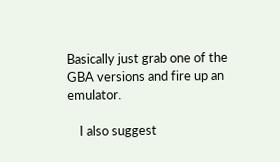Basically just grab one of the GBA versions and fire up an emulator.

    I also suggest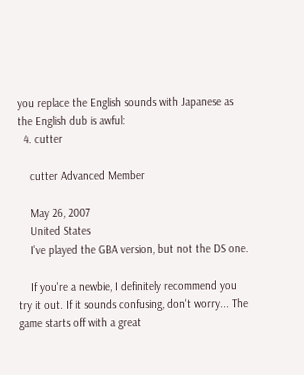you replace the English sounds with Japanese as the English dub is awful:
  4. cutter

    cutter Advanced Member

    May 26, 2007
    United States
    I've played the GBA version, but not the DS one.

    If you're a newbie, I definitely recommend you try it out. If it sounds confusing, don't worry... The game starts off with a great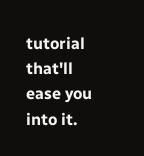tutorial that'll ease you into it.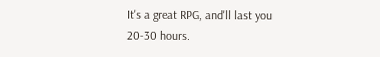It's a great RPG, and'll last you 20-30 hours.